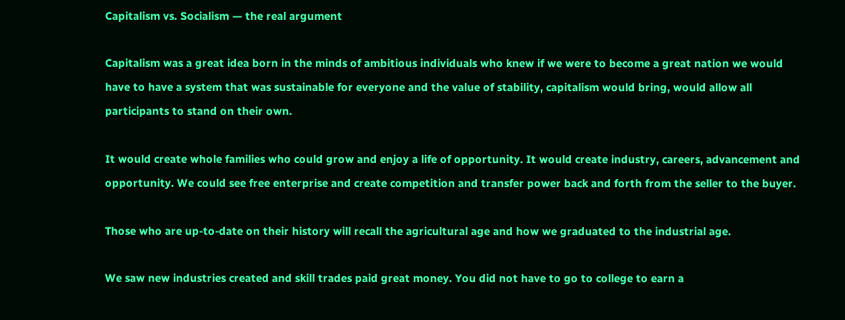Capitalism vs. Socialism — the real argument

Capitalism was a great idea born in the minds of ambitious individuals who knew if we were to become a great nation we would have to have a system that was sustainable for everyone and the value of stability, capitalism would bring, would allow all participants to stand on their own.

It would create whole families who could grow and enjoy a life of opportunity. It would create industry, careers, advancement and opportunity. We could see free enterprise and create competition and transfer power back and forth from the seller to the buyer.

Those who are up-to-date on their history will recall the agricultural age and how we graduated to the industrial age.

We saw new industries created and skill trades paid great money. You did not have to go to college to earn a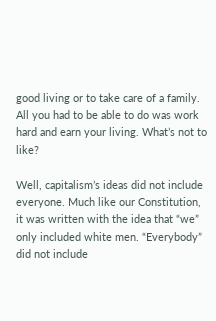good living or to take care of a family. All you had to be able to do was work hard and earn your living. What’s not to like?

Well, capitalism’s ideas did not include everyone. Much like our Constitution, it was written with the idea that “we” only included white men. “Everybody” did not include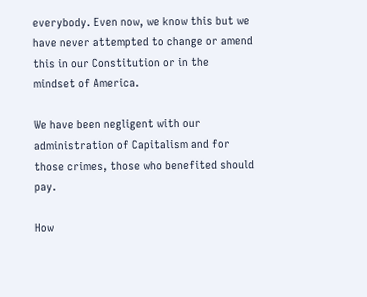everybody. Even now, we know this but we have never attempted to change or amend this in our Constitution or in the mindset of America.

We have been negligent with our administration of Capitalism and for those crimes, those who benefited should pay.

How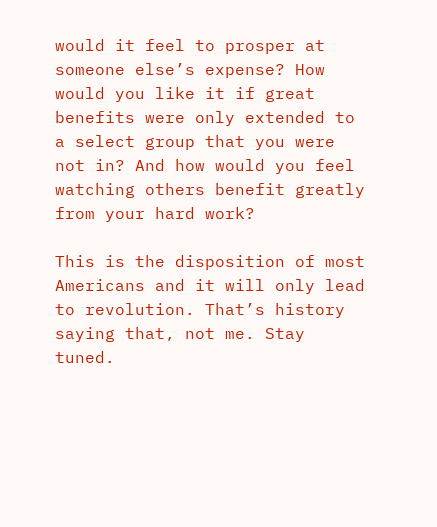would it feel to prosper at someone else’s expense? How would you like it if great benefits were only extended to a select group that you were not in? And how would you feel watching others benefit greatly from your hard work?

This is the disposition of most Americans and it will only lead to revolution. That’s history saying that, not me. Stay tuned.